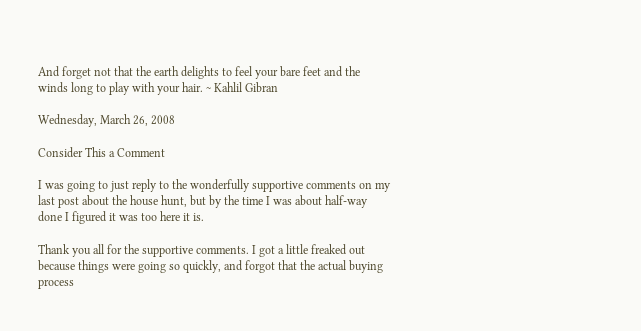And forget not that the earth delights to feel your bare feet and the winds long to play with your hair. ~ Kahlil Gibran

Wednesday, March 26, 2008

Consider This a Comment

I was going to just reply to the wonderfully supportive comments on my last post about the house hunt, but by the time I was about half-way done I figured it was too here it is.

Thank you all for the supportive comments. I got a little freaked out because things were going so quickly, and forgot that the actual buying process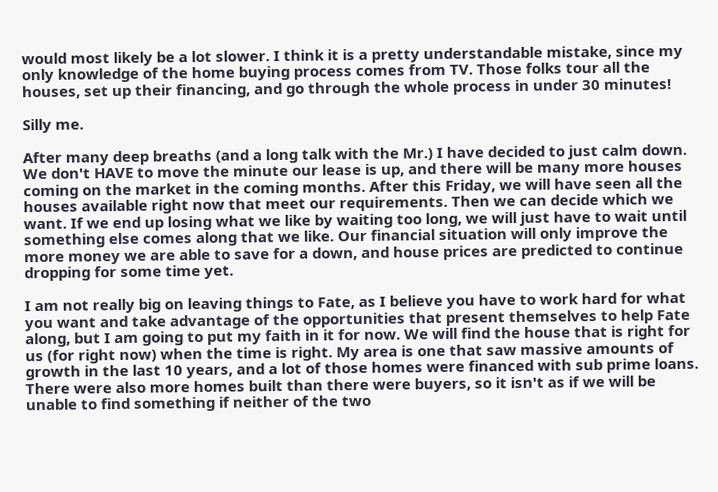would most likely be a lot slower. I think it is a pretty understandable mistake, since my only knowledge of the home buying process comes from TV. Those folks tour all the houses, set up their financing, and go through the whole process in under 30 minutes!

Silly me.

After many deep breaths (and a long talk with the Mr.) I have decided to just calm down. We don't HAVE to move the minute our lease is up, and there will be many more houses coming on the market in the coming months. After this Friday, we will have seen all the houses available right now that meet our requirements. Then we can decide which we want. If we end up losing what we like by waiting too long, we will just have to wait until something else comes along that we like. Our financial situation will only improve the more money we are able to save for a down, and house prices are predicted to continue dropping for some time yet.

I am not really big on leaving things to Fate, as I believe you have to work hard for what you want and take advantage of the opportunities that present themselves to help Fate along, but I am going to put my faith in it for now. We will find the house that is right for us (for right now) when the time is right. My area is one that saw massive amounts of growth in the last 10 years, and a lot of those homes were financed with sub prime loans. There were also more homes built than there were buyers, so it isn't as if we will be unable to find something if neither of the two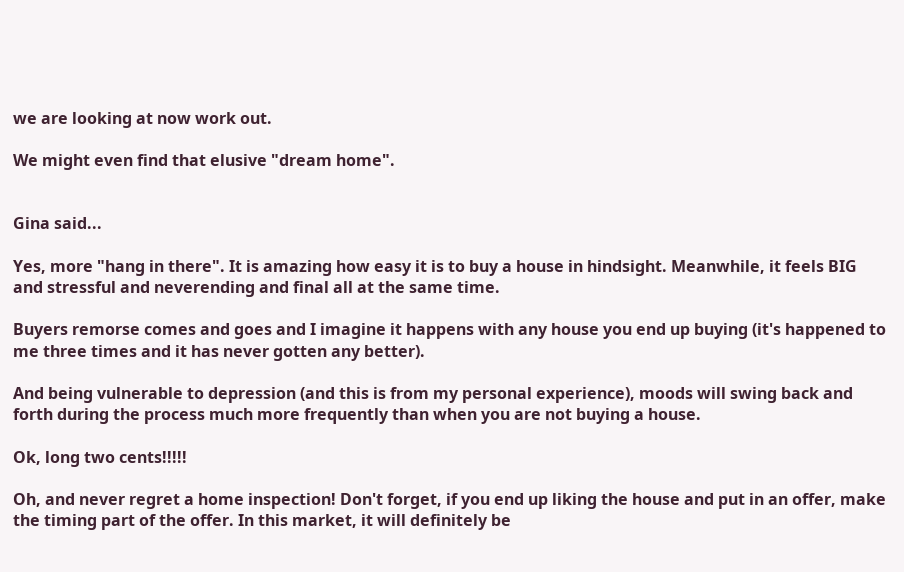we are looking at now work out.

We might even find that elusive "dream home".


Gina said...

Yes, more "hang in there". It is amazing how easy it is to buy a house in hindsight. Meanwhile, it feels BIG and stressful and neverending and final all at the same time.

Buyers remorse comes and goes and I imagine it happens with any house you end up buying (it's happened to me three times and it has never gotten any better).

And being vulnerable to depression (and this is from my personal experience), moods will swing back and forth during the process much more frequently than when you are not buying a house.

Ok, long two cents!!!!!

Oh, and never regret a home inspection! Don't forget, if you end up liking the house and put in an offer, make the timing part of the offer. In this market, it will definitely be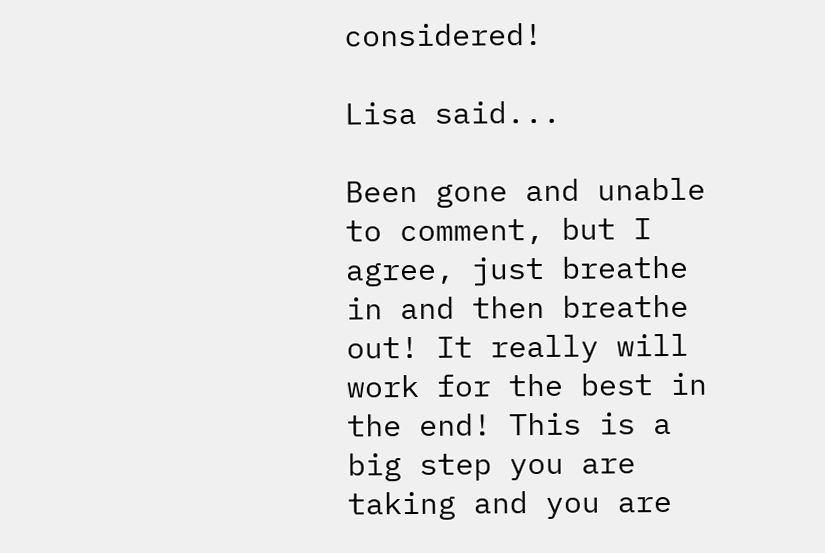considered!

Lisa said...

Been gone and unable to comment, but I agree, just breathe in and then breathe out! It really will work for the best in the end! This is a big step you are taking and you are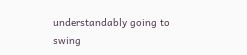understandably going to swing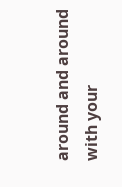around and around with your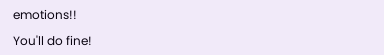emotions!!

You'll do fine!